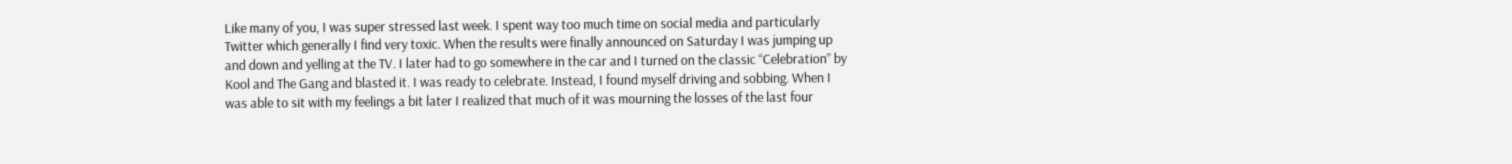Like many of you, I was super stressed last week. I spent way too much time on social media and particularly Twitter which generally I find very toxic. When the results were finally announced on Saturday I was jumping up and down and yelling at the TV. I later had to go somewhere in the car and I turned on the classic “Celebration” by Kool and The Gang and blasted it. I was ready to celebrate. Instead, I found myself driving and sobbing. When I was able to sit with my feelings a bit later I realized that much of it was mourning the losses of the last four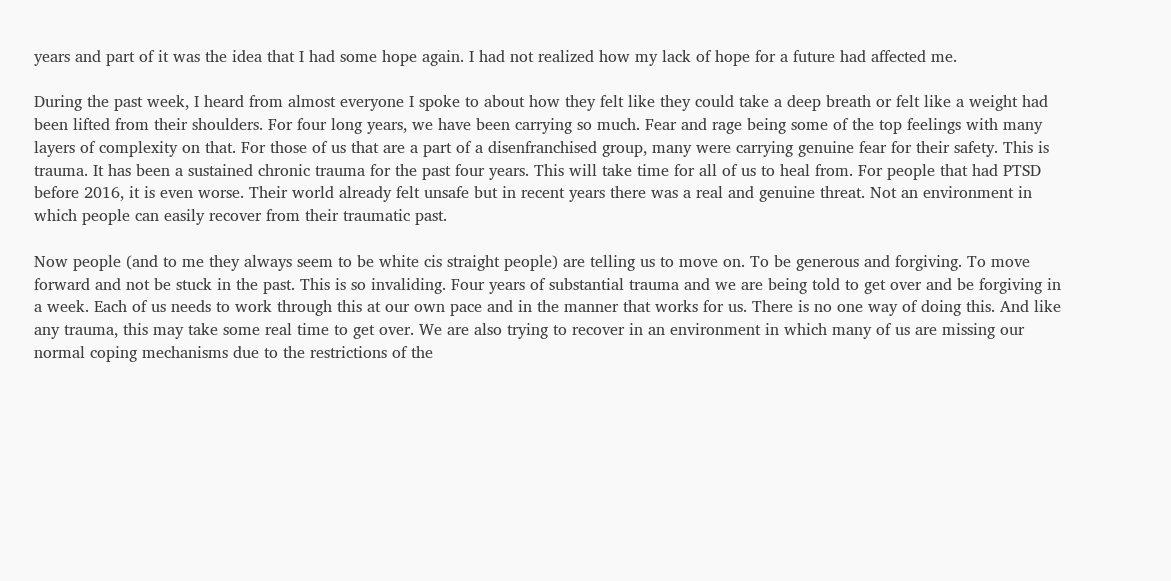years and part of it was the idea that I had some hope again. I had not realized how my lack of hope for a future had affected me.

During the past week, I heard from almost everyone I spoke to about how they felt like they could take a deep breath or felt like a weight had been lifted from their shoulders. For four long years, we have been carrying so much. Fear and rage being some of the top feelings with many layers of complexity on that. For those of us that are a part of a disenfranchised group, many were carrying genuine fear for their safety. This is trauma. It has been a sustained chronic trauma for the past four years. This will take time for all of us to heal from. For people that had PTSD before 2016, it is even worse. Their world already felt unsafe but in recent years there was a real and genuine threat. Not an environment in which people can easily recover from their traumatic past.

Now people (and to me they always seem to be white cis straight people) are telling us to move on. To be generous and forgiving. To move forward and not be stuck in the past. This is so invaliding. Four years of substantial trauma and we are being told to get over and be forgiving in a week. Each of us needs to work through this at our own pace and in the manner that works for us. There is no one way of doing this. And like any trauma, this may take some real time to get over. We are also trying to recover in an environment in which many of us are missing our normal coping mechanisms due to the restrictions of the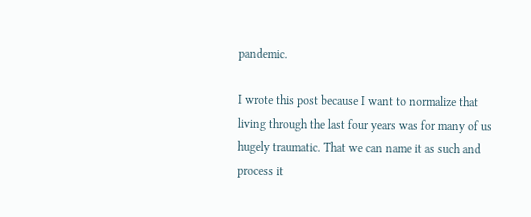pandemic.

I wrote this post because I want to normalize that living through the last four years was for many of us hugely traumatic. That we can name it as such and process it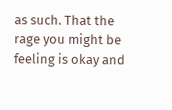as such. That the rage you might be feeling is okay and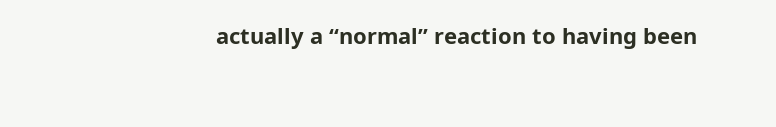actually a “normal” reaction to having been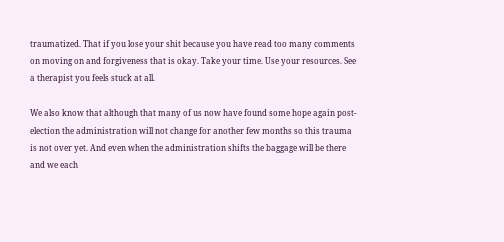traumatized. That if you lose your shit because you have read too many comments on moving on and forgiveness that is okay. Take your time. Use your resources. See a therapist you feels stuck at all.

We also know that although that many of us now have found some hope again post-election the administration will not change for another few months so this trauma is not over yet. And even when the administration shifts the baggage will be there and we each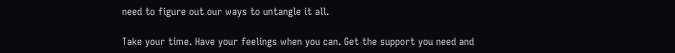need to figure out our ways to untangle it all.

Take your time. Have your feelings when you can. Get the support you need and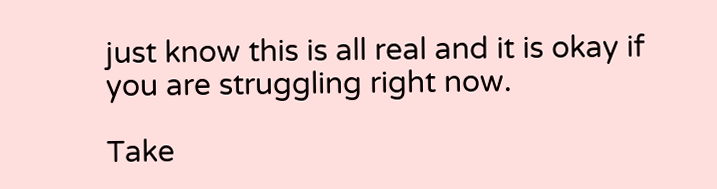just know this is all real and it is okay if you are struggling right now.

Take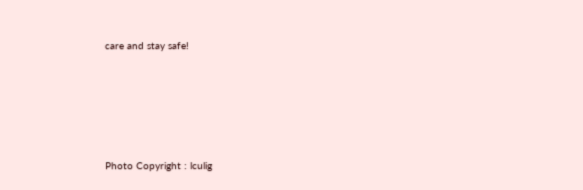care and stay safe!





Photo Copyright : lculig